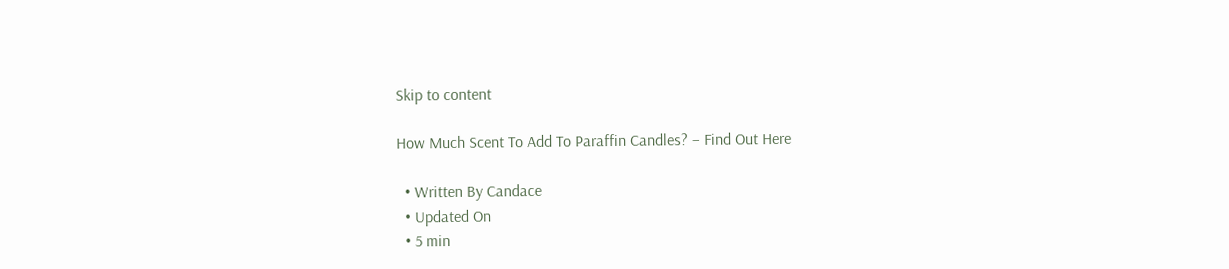Skip to content

How Much Scent To Add To Paraffin Candles? – Find Out Here

  • Written By Candace
  • Updated On
  • 5 min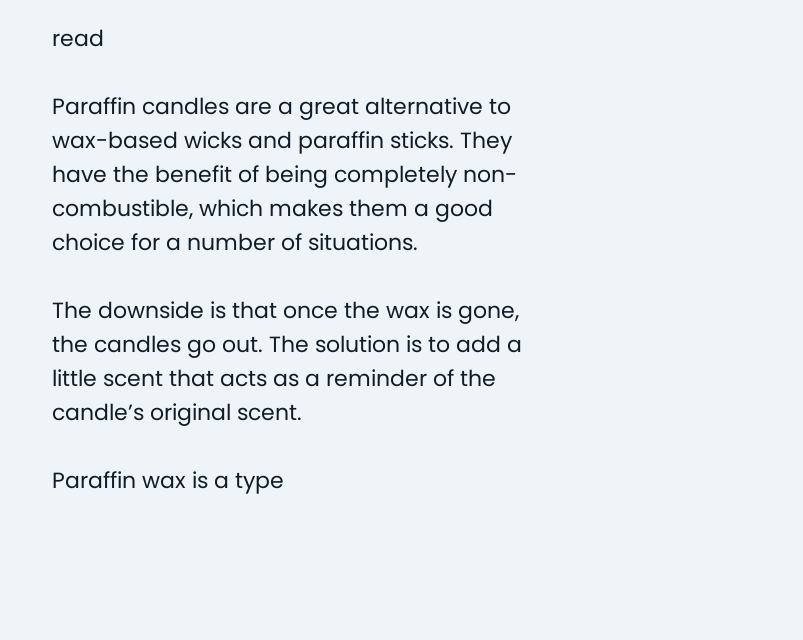read

Paraffin candles are a great alternative to wax-based wicks and paraffin sticks. They have the benefit of being completely non-combustible, which makes them a good choice for a number of situations.

The downside is that once the wax is gone, the candles go out. The solution is to add a little scent that acts as a reminder of the candle’s original scent.

Paraffin wax is a type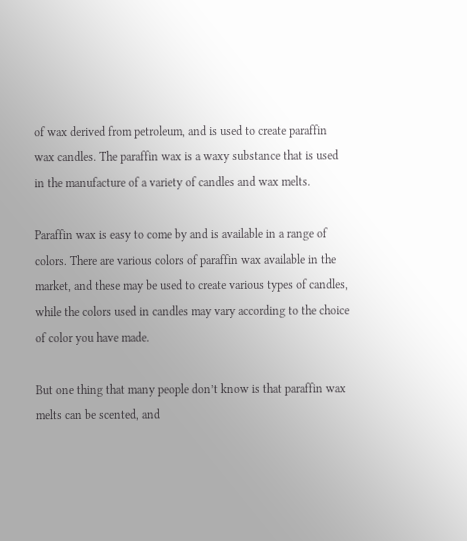of wax derived from petroleum, and is used to create paraffin wax candles. The paraffin wax is a waxy substance that is used in the manufacture of a variety of candles and wax melts.

Paraffin wax is easy to come by and is available in a range of colors. There are various colors of paraffin wax available in the market, and these may be used to create various types of candles, while the colors used in candles may vary according to the choice of color you have made.

But one thing that many people don’t know is that paraffin wax melts can be scented, and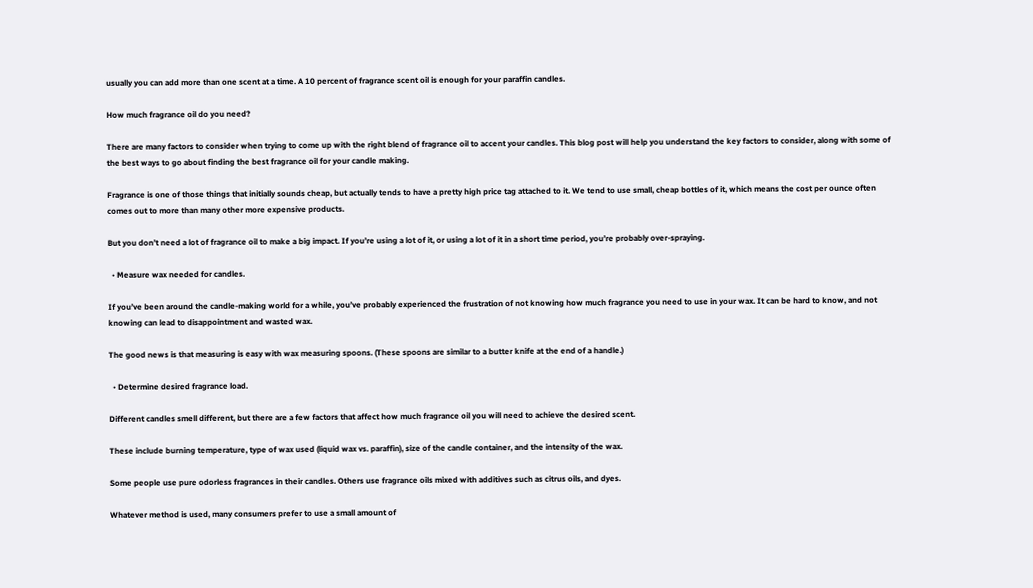usually you can add more than one scent at a time. A 10 percent of fragrance scent oil is enough for your paraffin candles.

How much fragrance oil do you need?

There are many factors to consider when trying to come up with the right blend of fragrance oil to accent your candles. This blog post will help you understand the key factors to consider, along with some of the best ways to go about finding the best fragrance oil for your candle making.

Fragrance is one of those things that initially sounds cheap, but actually tends to have a pretty high price tag attached to it. We tend to use small, cheap bottles of it, which means the cost per ounce often comes out to more than many other more expensive products.

But you don’t need a lot of fragrance oil to make a big impact. If you’re using a lot of it, or using a lot of it in a short time period, you’re probably over-spraying.

  • Measure wax needed for candles.

If you’ve been around the candle-making world for a while, you’ve probably experienced the frustration of not knowing how much fragrance you need to use in your wax. It can be hard to know, and not knowing can lead to disappointment and wasted wax.

The good news is that measuring is easy with wax measuring spoons. (These spoons are similar to a butter knife at the end of a handle.)

  • Determine desired fragrance load.

Different candles smell different, but there are a few factors that affect how much fragrance oil you will need to achieve the desired scent.

These include burning temperature, type of wax used (liquid wax vs. paraffin), size of the candle container, and the intensity of the wax.

Some people use pure odorless fragrances in their candles. Others use fragrance oils mixed with additives such as citrus oils, and dyes.

Whatever method is used, many consumers prefer to use a small amount of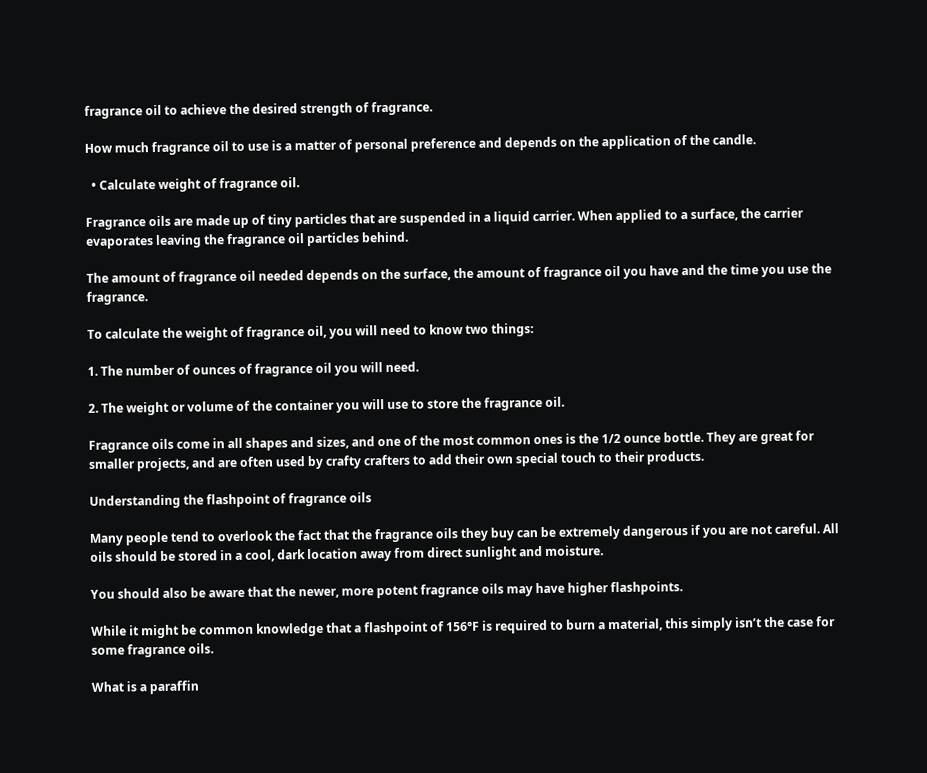fragrance oil to achieve the desired strength of fragrance.

How much fragrance oil to use is a matter of personal preference and depends on the application of the candle.

  • Calculate weight of fragrance oil.

Fragrance oils are made up of tiny particles that are suspended in a liquid carrier. When applied to a surface, the carrier evaporates leaving the fragrance oil particles behind.

The amount of fragrance oil needed depends on the surface, the amount of fragrance oil you have and the time you use the fragrance.

To calculate the weight of fragrance oil, you will need to know two things:

1. The number of ounces of fragrance oil you will need.

2. The weight or volume of the container you will use to store the fragrance oil.

Fragrance oils come in all shapes and sizes, and one of the most common ones is the 1/2 ounce bottle. They are great for smaller projects, and are often used by crafty crafters to add their own special touch to their products.

Understanding the flashpoint of fragrance oils

Many people tend to overlook the fact that the fragrance oils they buy can be extremely dangerous if you are not careful. All oils should be stored in a cool, dark location away from direct sunlight and moisture.

You should also be aware that the newer, more potent fragrance oils may have higher flashpoints.

While it might be common knowledge that a flashpoint of 156°F is required to burn a material, this simply isn’t the case for some fragrance oils.

What is a paraffin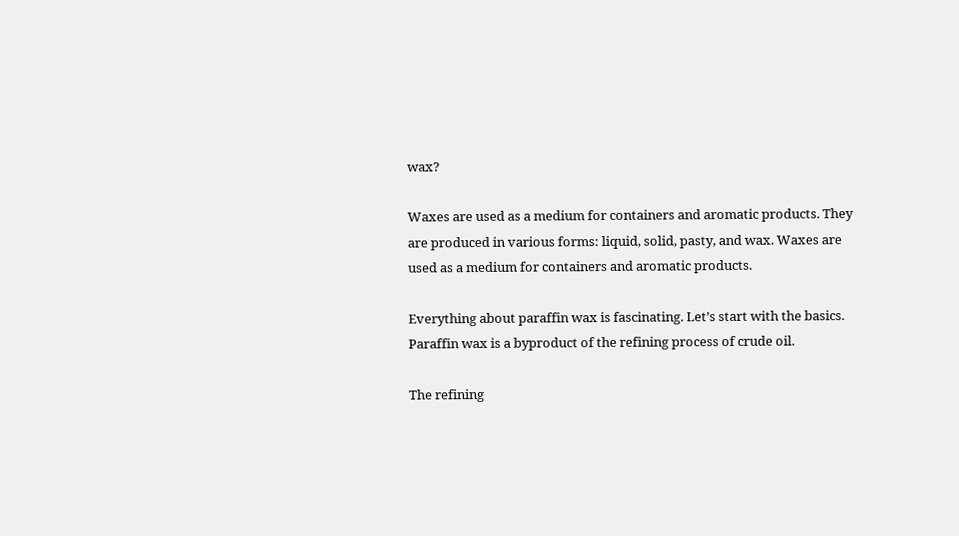wax?

Waxes are used as a medium for containers and aromatic products. They are produced in various forms: liquid, solid, pasty, and wax. Waxes are used as a medium for containers and aromatic products.

Everything about paraffin wax is fascinating. Let’s start with the basics. Paraffin wax is a byproduct of the refining process of crude oil.

The refining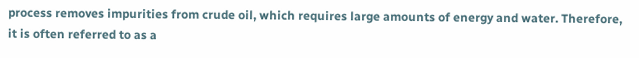process removes impurities from crude oil, which requires large amounts of energy and water. Therefore, it is often referred to as a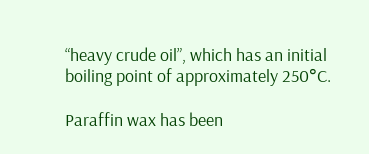“heavy crude oil”, which has an initial boiling point of approximately 250°C.

Paraffin wax has been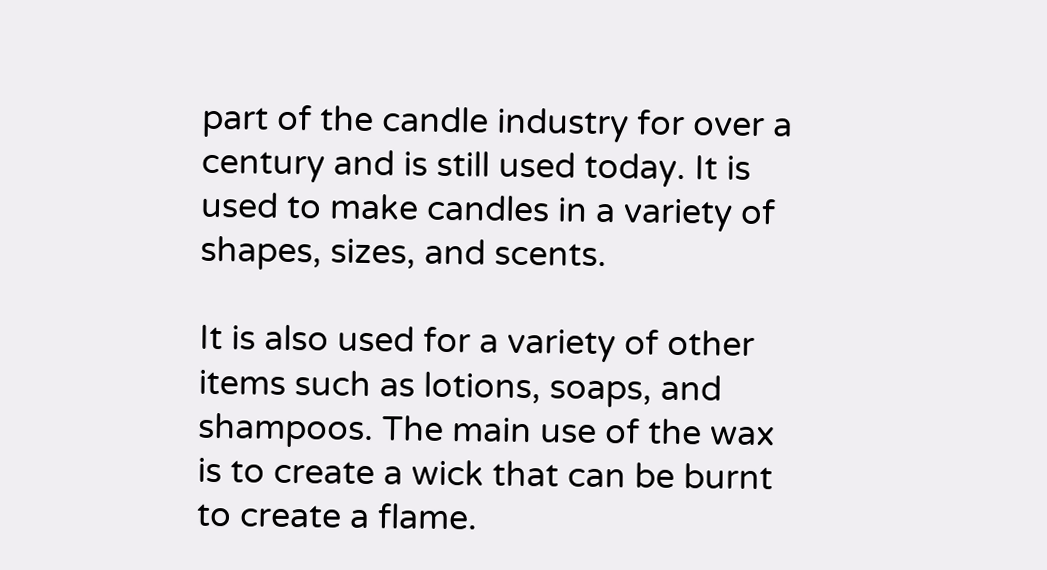part of the candle industry for over a century and is still used today. It is used to make candles in a variety of shapes, sizes, and scents.

It is also used for a variety of other items such as lotions, soaps, and shampoos. The main use of the wax is to create a wick that can be burnt to create a flame.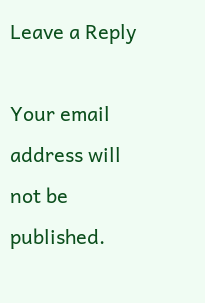Leave a Reply

Your email address will not be published.